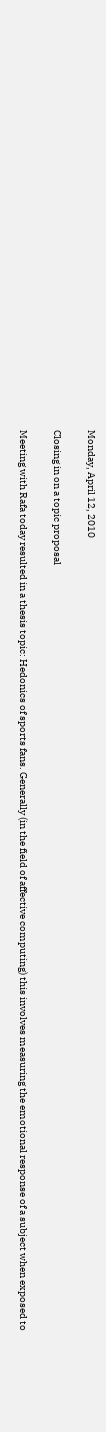Monday, April 12, 2010

Closing in on a topic proposal

Meeting with Rafa today resulted in a thesis topic: Hedonics of sports fans. Generally (in the field of affective computing) this involves measuring the emotional response of a subject when exposed to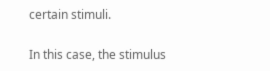certain stimuli.

In this case, the stimulus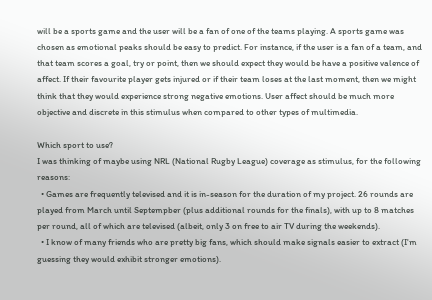will be a sports game and the user will be a fan of one of the teams playing. A sports game was chosen as emotional peaks should be easy to predict. For instance, if the user is a fan of a team, and that team scores a goal, try or point, then we should expect they would be have a positive valence of affect. If their favourite player gets injured or if their team loses at the last moment, then we might think that they would experience strong negative emotions. User affect should be much more objective and discrete in this stimulus when compared to other types of multimedia.

Which sport to use?
I was thinking of maybe using NRL (National Rugby League) coverage as stimulus, for the following reasons:
  • Games are frequently televised and it is in-season for the duration of my project. 26 rounds are played from March until Septempber (plus additional rounds for the finals), with up to 8 matches per round, all of which are televised (albeit, only 3 on free to air TV during the weekends).
  • I know of many friends who are pretty big fans, which should make signals easier to extract (I'm guessing they would exhibit stronger emotions).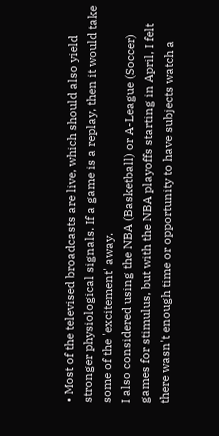• Most of the televised broadcasts are live, which should also yield stronger physiological signals. If a game is a replay, then it would take some of the 'excitement' away.
I also considered using the NBA (Basketball) or A-League (Soccer) games for stimulus, but with the NBA playoffs starting in April, I felt there wasn't enough time or opportunity to have subjects watch a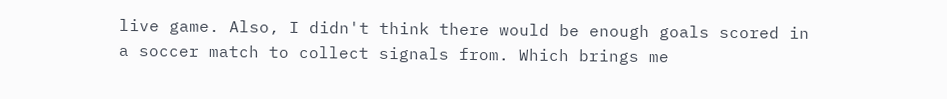live game. Also, I didn't think there would be enough goals scored in a soccer match to collect signals from. Which brings me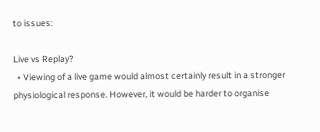to issues:

Live vs Replay?
  • Viewing of a live game would almost certainly result in a stronger physiological response. However, it would be harder to organise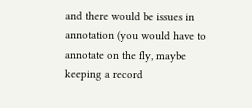and there would be issues in annotation (you would have to annotate on the fly, maybe keeping a record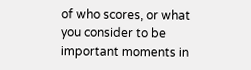of who scores, or what you consider to be important moments in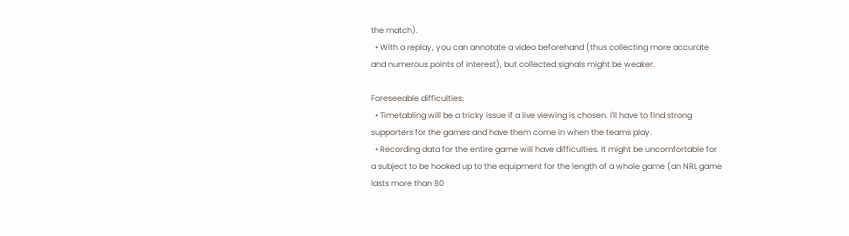the match).
  • With a replay, you can annotate a video beforehand (thus collecting more accurate and numerous points of interest), but collected signals might be weaker.

Foreseeable difficulties:
  • Timetabling will be a tricky issue if a live viewing is chosen. I'll have to find strong supporters for the games and have them come in when the teams play.
  • Recording data for the entire game will have difficulties. It might be uncomfortable for a subject to be hooked up to the equipment for the length of a whole game (an NRL game lasts more than 80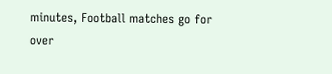minutes, Football matches go for over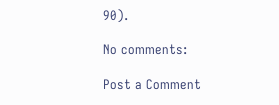90).

No comments:

Post a Comment